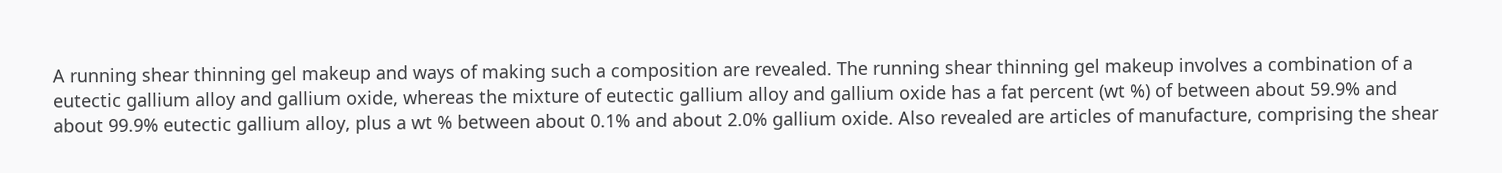A running shear thinning gel makeup and ways of making such a composition are revealed. The running shear thinning gel makeup involves a combination of a eutectic gallium alloy and gallium oxide, whereas the mixture of eutectic gallium alloy and gallium oxide has a fat percent (wt %) of between about 59.9% and about 99.9% eutectic gallium alloy, plus a wt % between about 0.1% and about 2.0% gallium oxide. Also revealed are articles of manufacture, comprising the shear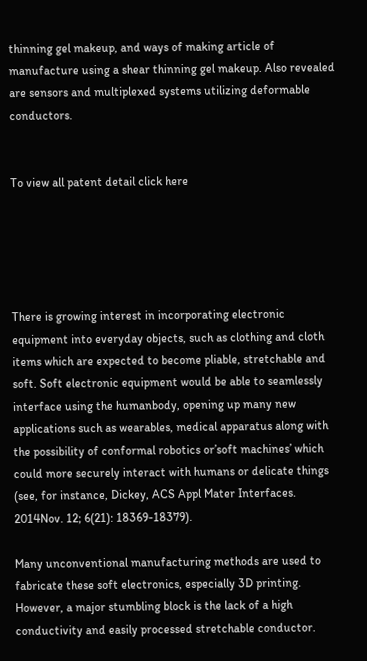thinning gel makeup, and ways of making article of manufacture using a shear thinning gel makeup. Also revealed are sensors and multiplexed systems utilizing deformable conductors.


To view all patent detail click here





There is growing interest in incorporating electronic equipment into everyday objects, such as clothing and cloth items which are expected to become pliable, stretchable and soft. Soft electronic equipment would be able to seamlessly interface using the humanbody, opening up many new applications such as wearables, medical apparatus along with the possibility of conformal robotics or’soft machines’ which could more securely interact with humans or delicate things (see, for instance, Dickey, ACS Appl Mater Interfaces. 2014Nov. 12; 6(21): 18369-18379).

Many unconventional manufacturing methods are used to fabricate these soft electronics, especially 3D printing. However, a major stumbling block is the lack of a high conductivity and easily processed stretchable conductor.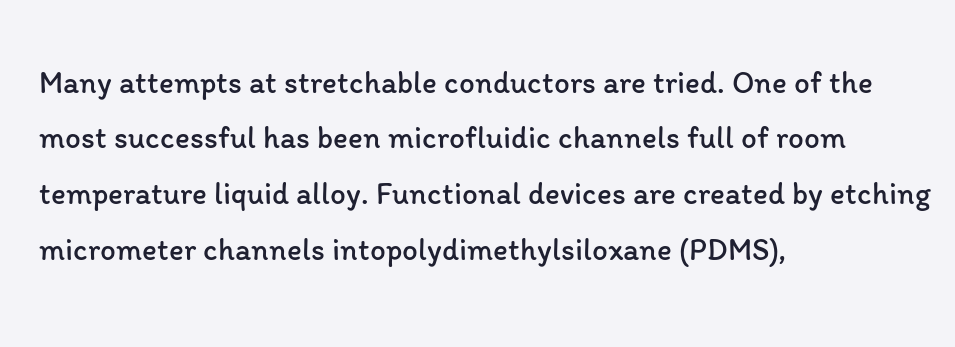Many attempts at stretchable conductors are tried. One of the most successful has been microfluidic channels full of room temperature liquid alloy. Functional devices are created by etching micrometer channels intopolydimethylsiloxane (PDMS),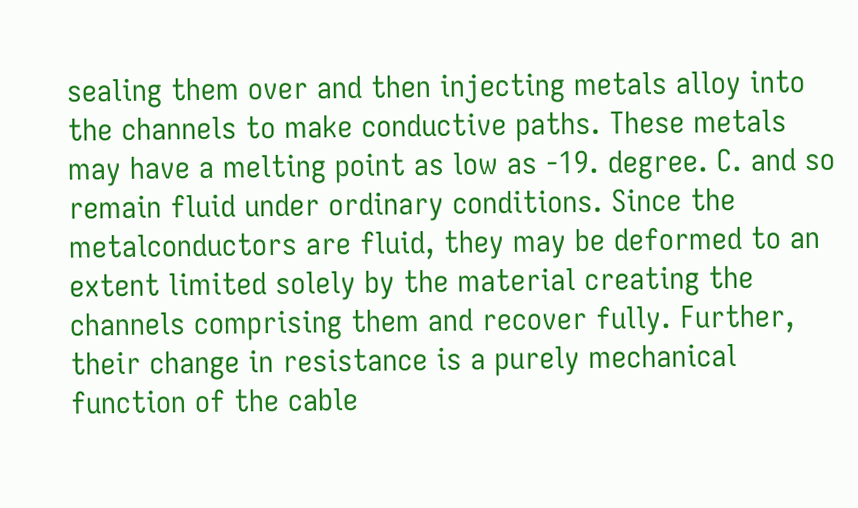sealing them over and then injecting metals alloy into the channels to make conductive paths. These metals may have a melting point as low as -19. degree. C. and so remain fluid under ordinary conditions. Since the metalconductors are fluid, they may be deformed to an extent limited solely by the material creating the channels comprising them and recover fully. Further, their change in resistance is a purely mechanical function of the cable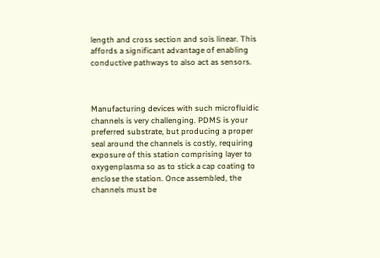length and cross section and sois linear. This affords a significant advantage of enabling conductive pathways to also act as sensors.



Manufacturing devices with such microfluidic channels is very challenging. PDMS is your preferred substrate, but producing a proper seal around the channels is costly, requiring exposure of this station comprising layer to oxygenplasma so as to stick a cap coating to enclose the station. Once assembled, the channels must be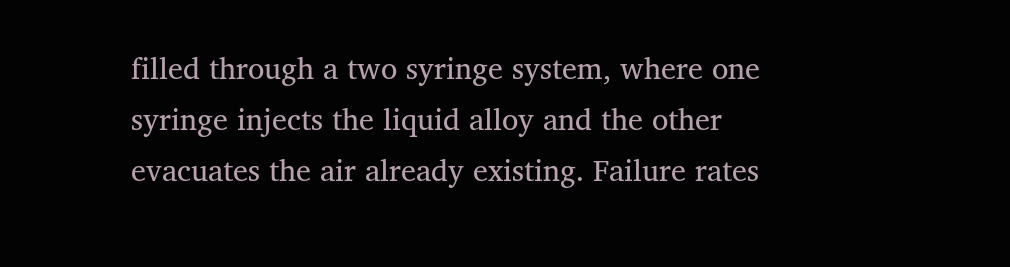filled through a two syringe system, where one syringe injects the liquid alloy and the other evacuates the air already existing. Failure rates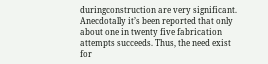duringconstruction are very significant. Anecdotally it’s been reported that only about one in twenty five fabrication attempts succeeds. Thus, the need exist for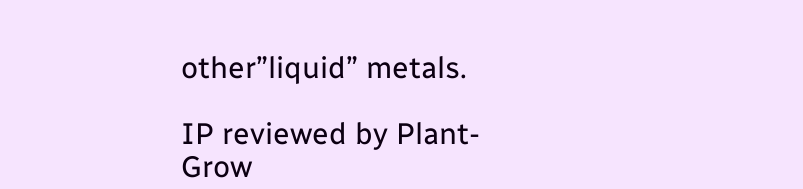other”liquid” metals.

IP reviewed by Plant-Grow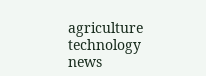agriculture technology news